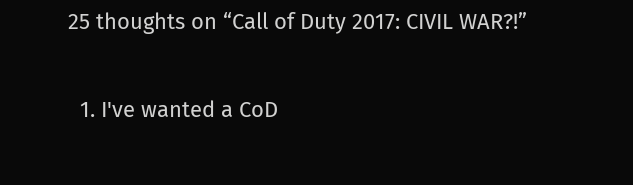25 thoughts on “Call of Duty 2017: CIVIL WAR?!”

  1. I've wanted a CoD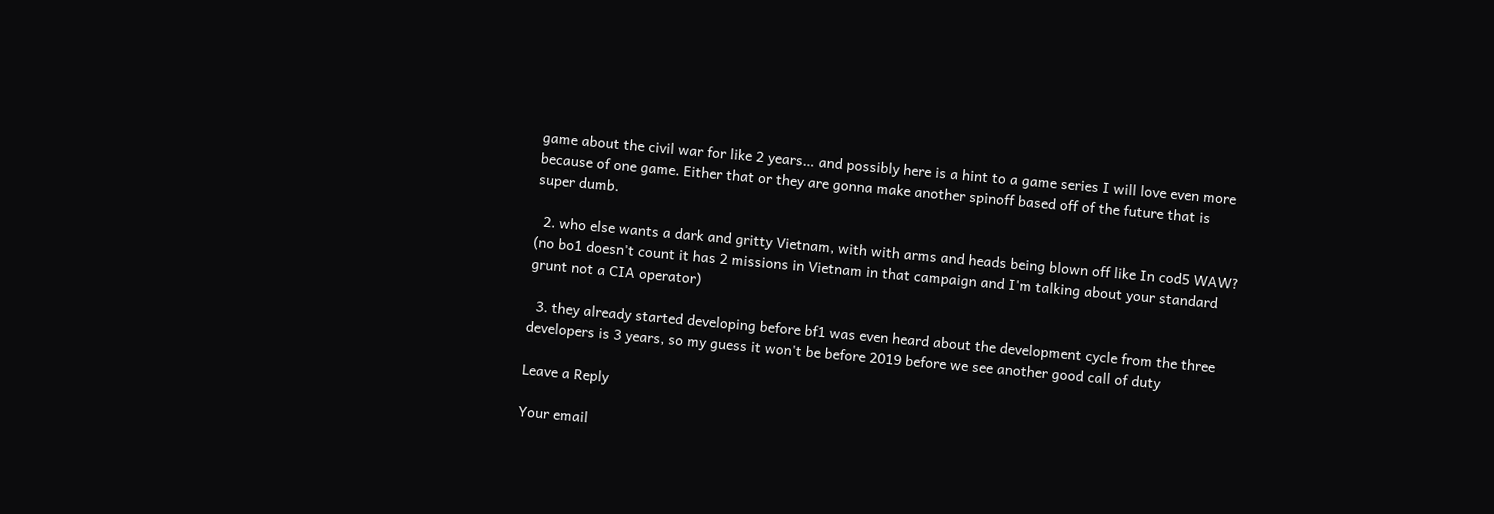game about the civil war for like 2 years… and possibly here is a hint to a game series I will love even more because of one game. Either that or they are gonna make another spinoff based off of the future that is super dumb.

  2. who else wants a dark and gritty Vietnam, with with arms and heads being blown off like In cod5 WAW? (no bo1 doesn't count it has 2 missions in Vietnam in that campaign and I'm talking about your standard grunt not a CIA operator)

  3. they already started developing before bf1 was even heard about the development cycle from the three developers is 3 years, so my guess it won't be before 2019 before we see another good call of duty

Leave a Reply

Your email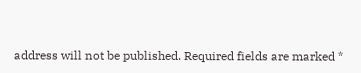address will not be published. Required fields are marked *